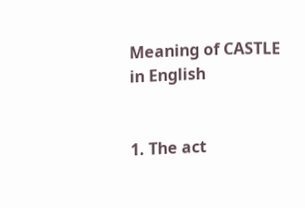Meaning of CASTLE in English


1. The act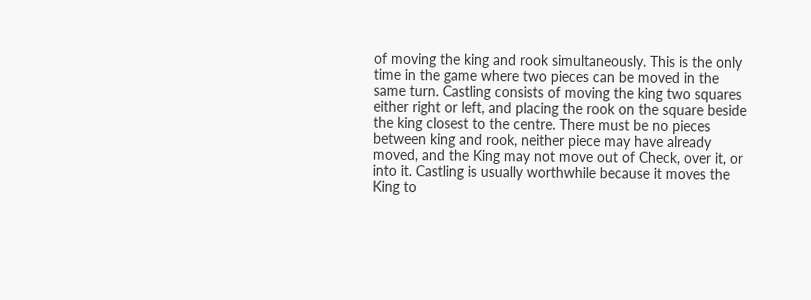of moving the king and rook simultaneously. This is the only time in the game where two pieces can be moved in the same turn. Castling consists of moving the king two squares either right or left, and placing the rook on the square beside the king closest to the centre. There must be no pieces between king and rook, neither piece may have already moved, and the King may not move out of Check, over it, or into it. Castling is usually worthwhile because it moves the King to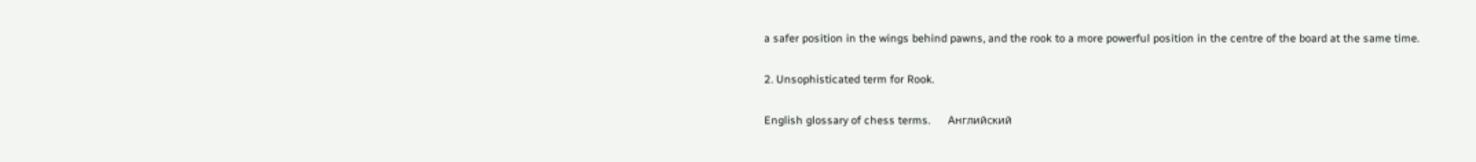a safer position in the wings behind pawns, and the rook to a more powerful position in the centre of the board at the same time.

2. Unsophisticated term for Rook.

English glossary of chess terms.      Английский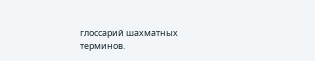глоссарий шахматных терминов.